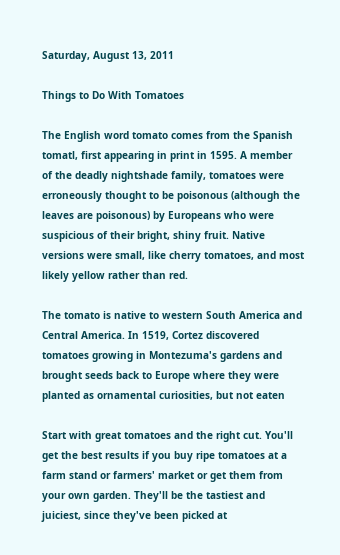Saturday, August 13, 2011

Things to Do With Tomatoes

The English word tomato comes from the Spanish tomatl, first appearing in print in 1595. A member of the deadly nightshade family, tomatoes were erroneously thought to be poisonous (although the leaves are poisonous) by Europeans who were suspicious of their bright, shiny fruit. Native versions were small, like cherry tomatoes, and most likely yellow rather than red.

The tomato is native to western South America and Central America. In 1519, Cortez discovered tomatoes growing in Montezuma's gardens and brought seeds back to Europe where they were planted as ornamental curiosities, but not eaten

Start with great tomatoes and the right cut. You'll get the best results if you buy ripe tomatoes at a farm stand or farmers' market or get them from your own garden. They'll be the tastiest and juiciest, since they've been picked at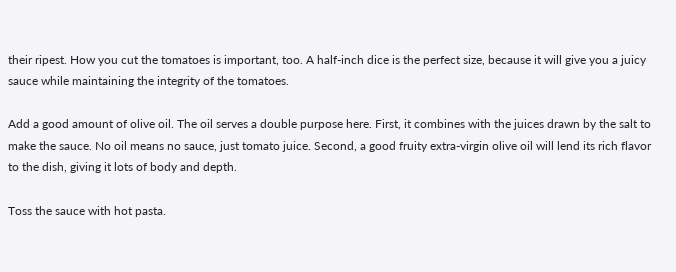their ripest. How you cut the tomatoes is important, too. A half-inch dice is the perfect size, because it will give you a juicy sauce while maintaining the integrity of the tomatoes.

Add a good amount of olive oil. The oil serves a double purpose here. First, it combines with the juices drawn by the salt to make the sauce. No oil means no sauce, just tomato juice. Second, a good fruity extra-virgin olive oil will lend its rich flavor to the dish, giving it lots of body and depth.

Toss the sauce with hot pasta.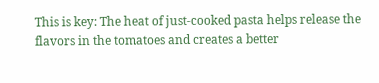This is key: The heat of just-cooked pasta helps release the flavors in the tomatoes and creates a better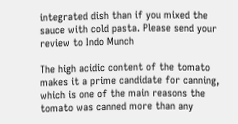integrated dish than if you mixed the sauce with cold pasta. Please send your review to Indo Munch

The high acidic content of the tomato makes it a prime candidate for canning, which is one of the main reasons the tomato was canned more than any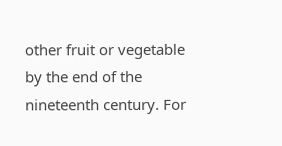other fruit or vegetable by the end of the nineteenth century. For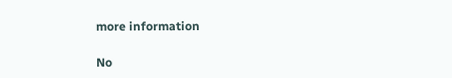more information

No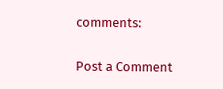comments:

Post a Comment